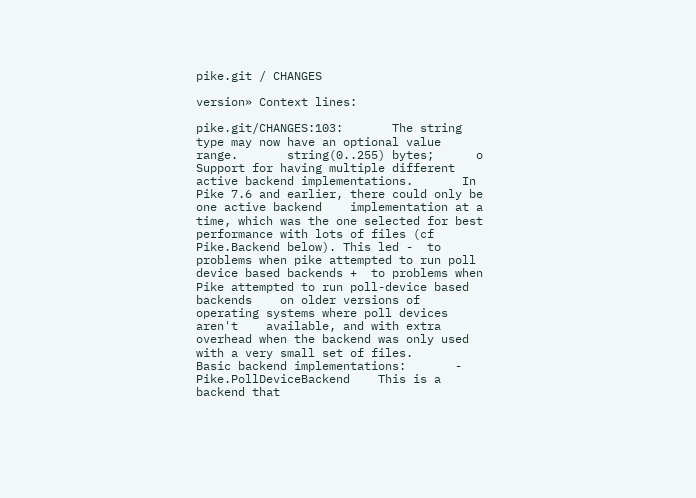pike.git / CHANGES

version» Context lines:

pike.git/CHANGES:103:       The string type may now have an optional value range.       string(0..255) bytes;      o Support for having multiple different active backend implementations.       In Pike 7.6 and earlier, there could only be one active backend    implementation at a time, which was the one selected for best    performance with lots of files (cf Pike.Backend below). This led -  to problems when pike attempted to run poll device based backends +  to problems when Pike attempted to run poll-device based backends    on older versions of operating systems where poll devices aren't    available, and with extra overhead when the backend was only used    with a very small set of files.       Basic backend implementations:       - Pike.PollDeviceBackend    This is a backend that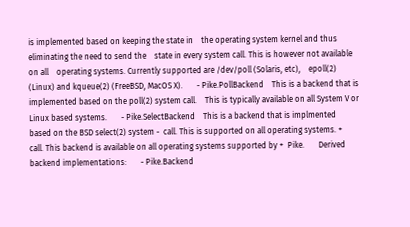is implemented based on keeping the state in    the operating system kernel and thus eliminating the need to send the    state in every system call. This is however not available on all    operating systems. Currently supported are /dev/poll (Solaris, etc),    epoll(2) (Linux) and kqueue(2) (FreeBSD, MacOS X).       - Pike.PollBackend    This is a backend that is implemented based on the poll(2) system call.    This is typically available on all System V or Linux based systems.       - Pike.SelectBackend    This is a backend that is implmented based on the BSD select(2) system -  call. This is supported on all operating systems. +  call. This backend is available on all operating systems supported by +  Pike.       Derived backend implementations:       - Pike.Backend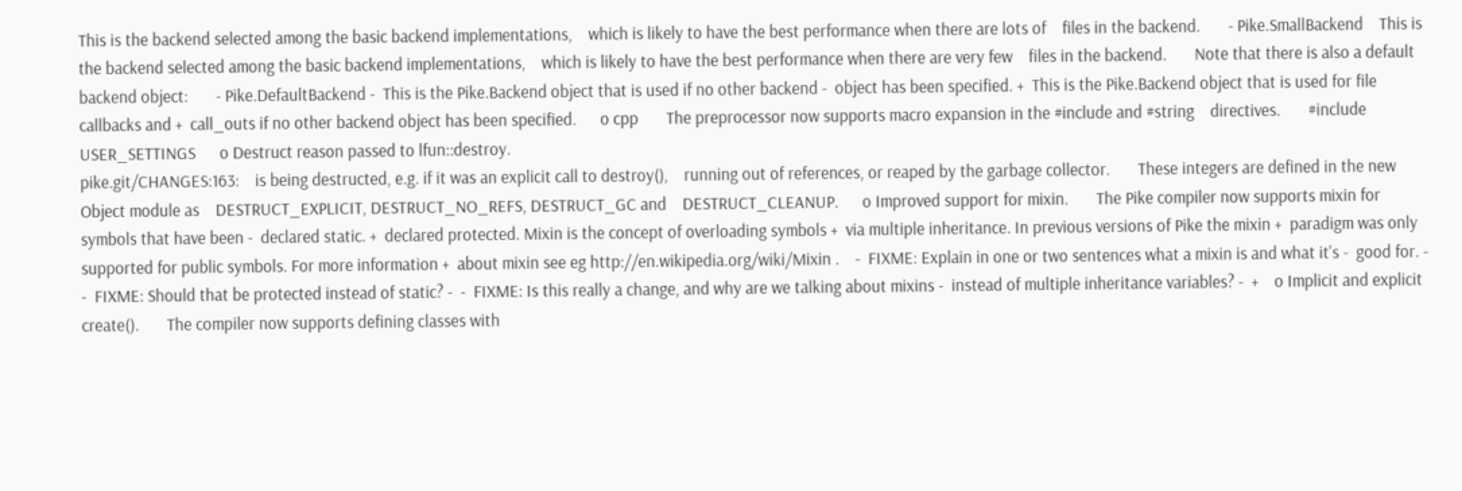This is the backend selected among the basic backend implementations,    which is likely to have the best performance when there are lots of    files in the backend.       - Pike.SmallBackend    This is the backend selected among the basic backend implementations,    which is likely to have the best performance when there are very few    files in the backend.       Note that there is also a default backend object:       - Pike.DefaultBackend -  This is the Pike.Backend object that is used if no other backend -  object has been specified. +  This is the Pike.Backend object that is used for file callbacks and +  call_outs if no other backend object has been specified.      o cpp       The preprocessor now supports macro expansion in the #include and #string    directives.       #include USER_SETTINGS      o Destruct reason passed to lfun::destroy.
pike.git/CHANGES:163:    is being destructed, e.g. if it was an explicit call to destroy(),    running out of references, or reaped by the garbage collector.       These integers are defined in the new Object module as    DESTRUCT_EXPLICIT, DESTRUCT_NO_REFS, DESTRUCT_GC and    DESTRUCT_CLEANUP.      o Improved support for mixin.       The Pike compiler now supports mixin for symbols that have been -  declared static. +  declared protected. Mixin is the concept of overloading symbols +  via multiple inheritance. In previous versions of Pike the mixin +  paradigm was only supported for public symbols. For more information +  about mixin see eg http://en.wikipedia.org/wiki/Mixin .    -  FIXME: Explain in one or two sentences what a mixin is and what it's -  good for. -  -  FIXME: Should that be protected instead of static? -  -  FIXME: Is this really a change, and why are we talking about mixins -  instead of multiple inheritance variables? -  +    o Implicit and explicit create().       The compiler now supports defining classes with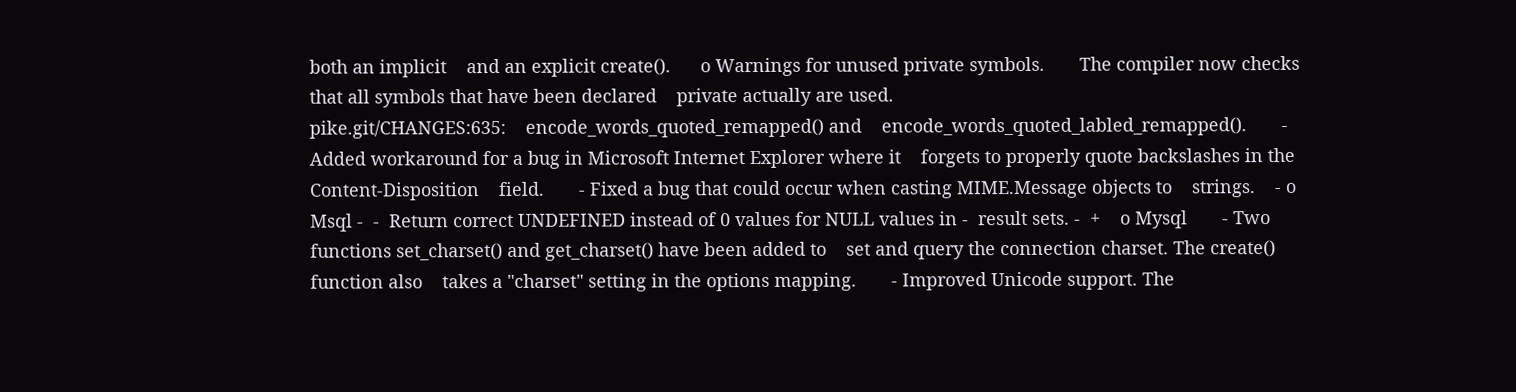both an implicit    and an explicit create().      o Warnings for unused private symbols.       The compiler now checks that all symbols that have been declared    private actually are used.
pike.git/CHANGES:635:    encode_words_quoted_remapped() and    encode_words_quoted_labled_remapped().       - Added workaround for a bug in Microsoft Internet Explorer where it    forgets to properly quote backslashes in the Content-Disposition    field.       - Fixed a bug that could occur when casting MIME.Message objects to    strings.    - o Msql -  -  Return correct UNDEFINED instead of 0 values for NULL values in -  result sets. -  +    o Mysql       - Two functions set_charset() and get_charset() have been added to    set and query the connection charset. The create() function also    takes a "charset" setting in the options mapping.       - Improved Unicode support. The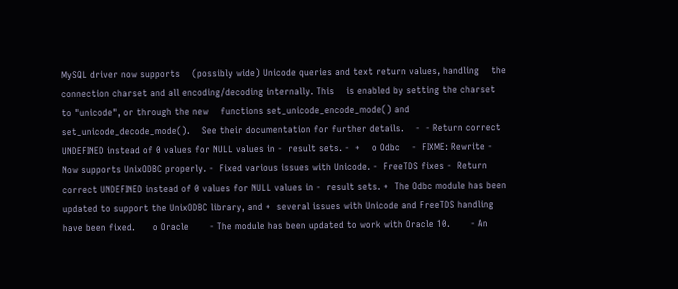MySQL driver now supports    (possibly wide) Unicode queries and text return values, handling    the connection charset and all encoding/decoding internally. This    is enabled by setting the charset to "unicode", or through the new    functions set_unicode_encode_mode() and set_unicode_decode_mode().    See their documentation for further details.    -  - Return correct UNDEFINED instead of 0 values for NULL values in -  result sets. -  +    o Odbc    -  FIXME: Rewrite -  Now supports UnixODBC properly. -  Fixed various issues with Unicode. -  FreeTDS fixes -  Return correct UNDEFINED instead of 0 values for NULL values in -  result sets. +  The Odbc module has been updated to support the UnixODBC library, and +  several issues with Unicode and FreeTDS handling have been fixed.      o Oracle       - The module has been updated to work with Oracle 10.       - An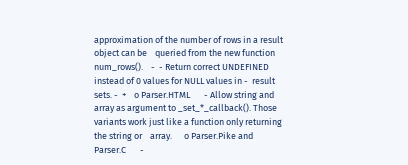approximation of the number of rows in a result object can be    queried from the new function num_rows().    -  - Return correct UNDEFINED instead of 0 values for NULL values in -  result sets. -  +    o Parser.HTML       - Allow string and array as argument to _set_*_callback(). Those    variants work just like a function only returning the string or    array.      o Parser.Pike and Parser.C       -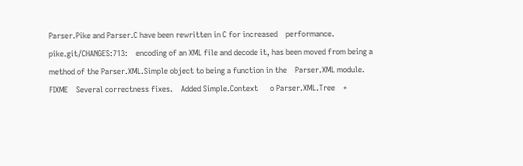Parser.Pike and Parser.C have been rewritten in C for increased    performance.
pike.git/CHANGES:713:    encoding of an XML file and decode it, has been moved from being a    method of the Parser.XML.Simple object to being a function in the    Parser.XML module.       FIXME    Several correctness fixes.    Added Simple.Context      o Parser.XML.Tree    +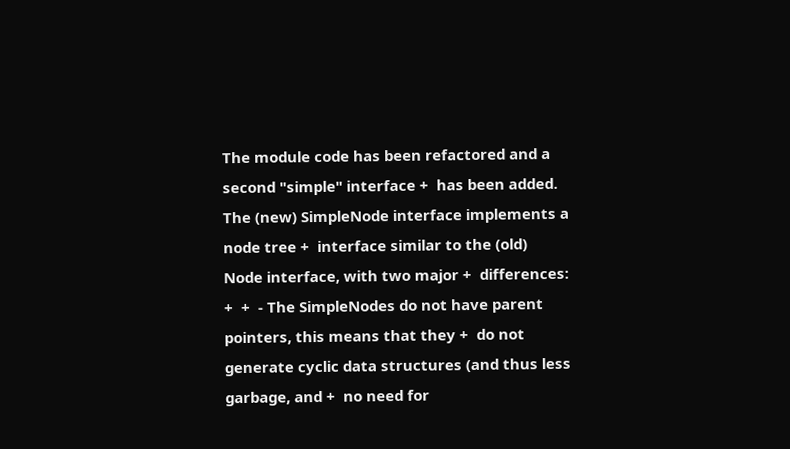The module code has been refactored and a second "simple" interface +  has been added. The (new) SimpleNode interface implements a node tree +  interface similar to the (old) Node interface, with two major +  differences: +  +  - The SimpleNodes do not have parent pointers, this means that they +  do not generate cyclic data structures (and thus less garbage, and +  no need for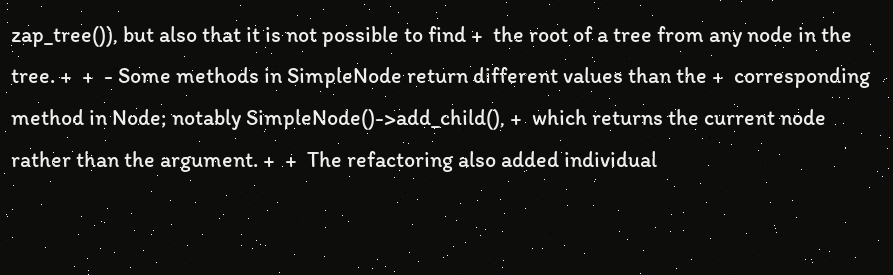zap_tree()), but also that it is not possible to find +  the root of a tree from any node in the tree. +  +  - Some methods in SimpleNode return different values than the +  corresponding method in Node; notably SimpleNode()->add_child(), +  which returns the current node rather than the argument. +  +  The refactoring also added individual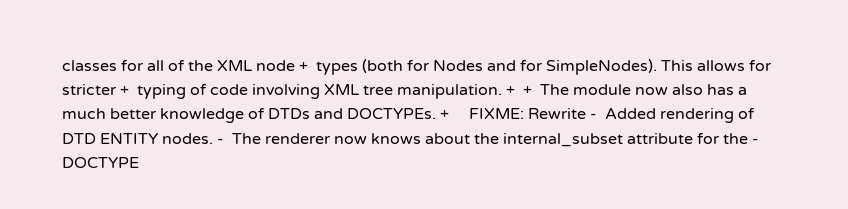classes for all of the XML node +  types (both for Nodes and for SimpleNodes). This allows for stricter +  typing of code involving XML tree manipulation. +  +  The module now also has a much better knowledge of DTDs and DOCTYPEs. +     FIXME: Rewrite -  Added rendering of DTD ENTITY nodes. -  The renderer now knows about the internal_subset attribute for the -  DOCTYPE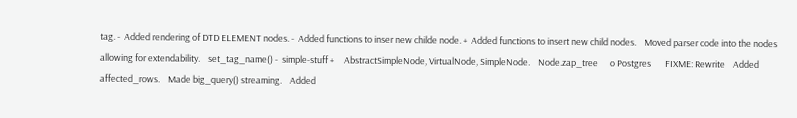tag. -  Added rendering of DTD ELEMENT nodes. -  Added functions to inser new childe node. +  Added functions to insert new child nodes.    Moved parser code into the nodes allowing for extendability.    set_tag_name() -  simple-stuff +     AbstractSimpleNode, VirtualNode, SimpleNode.    Node.zap_tree      o Postgres       FIXME: Rewrite    Added affected_rows.    Made big_query() streaming.    Added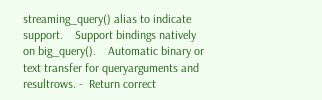streaming_query() alias to indicate support.    Support bindings natively on big_query().    Automatic binary or text transfer for queryarguments and resultrows. -  Return correct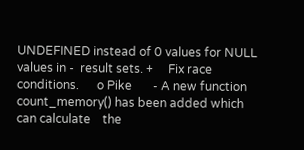UNDEFINED instead of 0 values for NULL values in -  result sets. +     Fix race conditions.      o Pike       - A new function count_memory() has been added which can calculate    the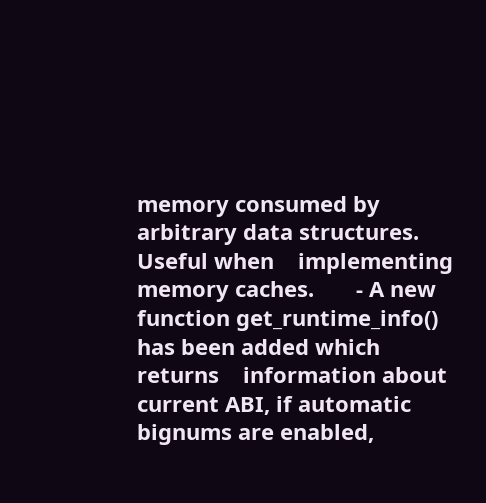memory consumed by arbitrary data structures. Useful when    implementing memory caches.       - A new function get_runtime_info() has been added which returns    information about current ABI, if automatic bignums are enabled,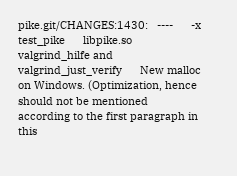pike.git/CHANGES:1430:   ----      -x test_pike      libpike.so      valgrind_hilfe and valgrind_just_verify      New malloc on Windows. (Optimization, hence should not be mentioned   according to the first paragraph in this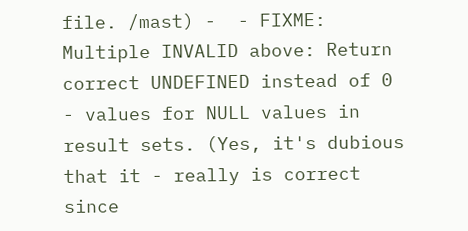file. /mast) -  - FIXME: Multiple INVALID above: Return correct UNDEFINED instead of 0 - values for NULL values in result sets. (Yes, it's dubious that it - really is correct since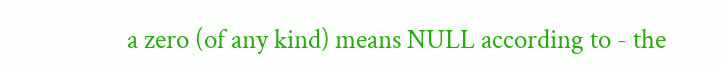a zero (of any kind) means NULL according to - the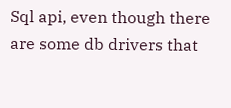Sql api, even though there are some db drivers that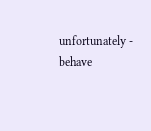unfortunately - behave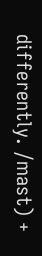differently. /mast) +